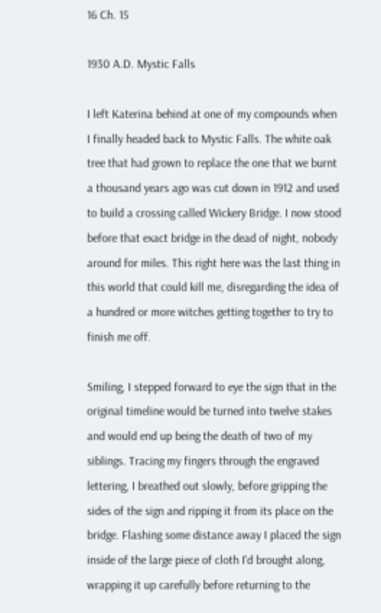16 Ch. 15

1930 A.D. Mystic Falls

I left Katerina behind at one of my compounds when I finally headed back to Mystic Falls. The white oak tree that had grown to replace the one that we burnt a thousand years ago was cut down in 1912 and used to build a crossing called Wickery Bridge. I now stood before that exact bridge in the dead of night, nobody around for miles. This right here was the last thing in this world that could kill me, disregarding the idea of a hundred or more witches getting together to try to finish me off.

Smiling, I stepped forward to eye the sign that in the original timeline would be turned into twelve stakes and would end up being the death of two of my siblings. Tracing my fingers through the engraved lettering, I breathed out slowly, before gripping the sides of the sign and ripping it from its place on the bridge. Flashing some distance away I placed the sign inside of the large piece of cloth I'd brought along, wrapping it up carefully before returning to the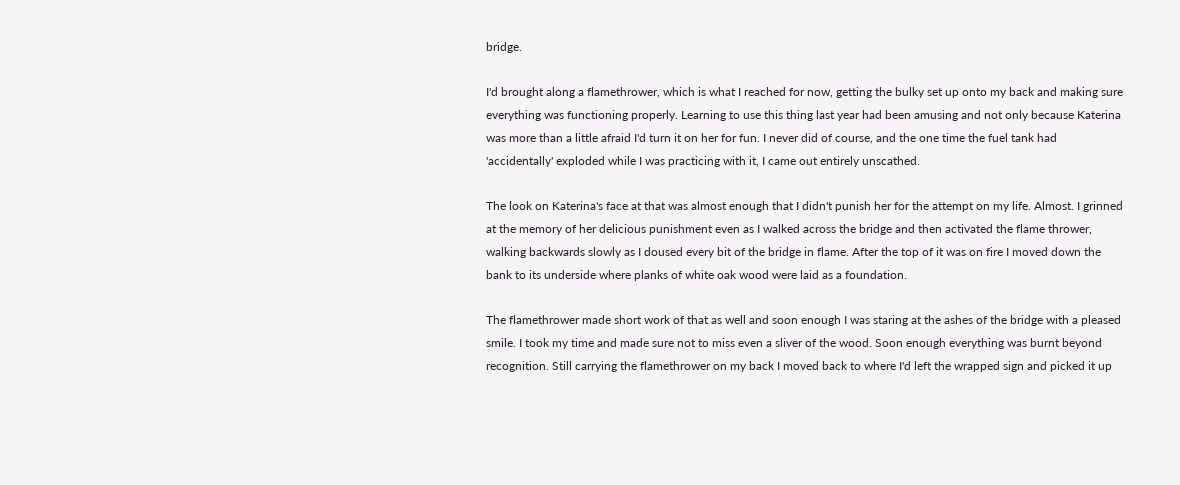bridge.

I'd brought along a flamethrower, which is what I reached for now, getting the bulky set up onto my back and making sure everything was functioning properly. Learning to use this thing last year had been amusing and not only because Katerina was more than a little afraid I'd turn it on her for fun. I never did of course, and the one time the fuel tank had 'accidentally' exploded while I was practicing with it, I came out entirely unscathed.

The look on Katerina's face at that was almost enough that I didn't punish her for the attempt on my life. Almost. I grinned at the memory of her delicious punishment even as I walked across the bridge and then activated the flame thrower, walking backwards slowly as I doused every bit of the bridge in flame. After the top of it was on fire I moved down the bank to its underside where planks of white oak wood were laid as a foundation.

The flamethrower made short work of that as well and soon enough I was staring at the ashes of the bridge with a pleased smile. I took my time and made sure not to miss even a sliver of the wood. Soon enough everything was burnt beyond recognition. Still carrying the flamethrower on my back I moved back to where I'd left the wrapped sign and picked it up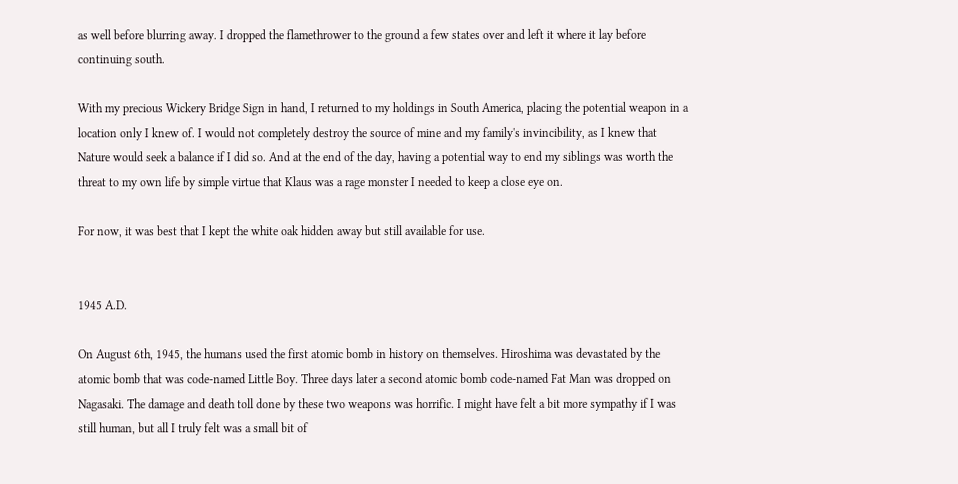as well before blurring away. I dropped the flamethrower to the ground a few states over and left it where it lay before continuing south.

With my precious Wickery Bridge Sign in hand, I returned to my holdings in South America, placing the potential weapon in a location only I knew of. I would not completely destroy the source of mine and my family's invincibility, as I knew that Nature would seek a balance if I did so. And at the end of the day, having a potential way to end my siblings was worth the threat to my own life by simple virtue that Klaus was a rage monster I needed to keep a close eye on.

For now, it was best that I kept the white oak hidden away but still available for use.


1945 A.D.

On August 6th, 1945, the humans used the first atomic bomb in history on themselves. Hiroshima was devastated by the atomic bomb that was code-named Little Boy. Three days later a second atomic bomb code-named Fat Man was dropped on Nagasaki. The damage and death toll done by these two weapons was horrific. I might have felt a bit more sympathy if I was still human, but all I truly felt was a small bit of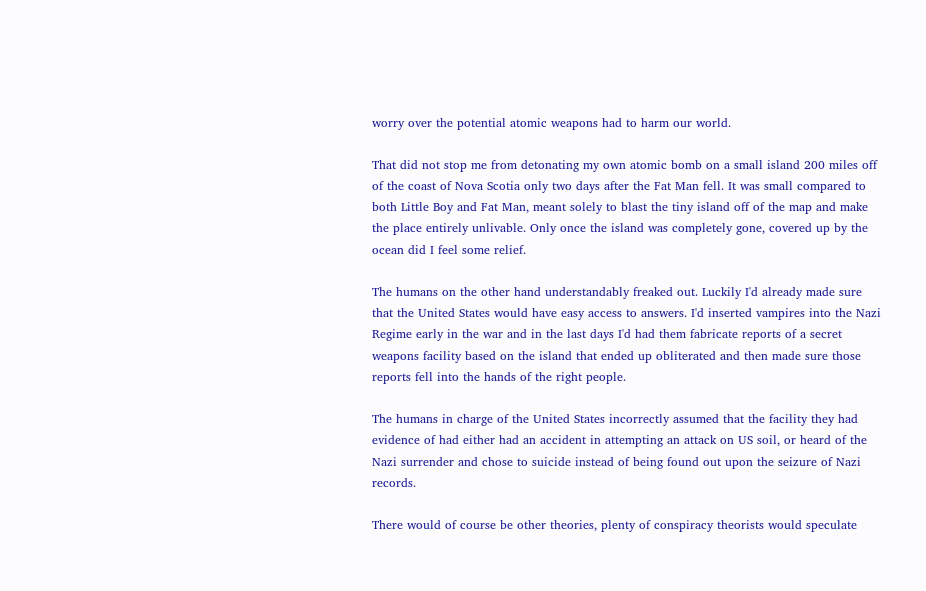worry over the potential atomic weapons had to harm our world.

That did not stop me from detonating my own atomic bomb on a small island 200 miles off of the coast of Nova Scotia only two days after the Fat Man fell. It was small compared to both Little Boy and Fat Man, meant solely to blast the tiny island off of the map and make the place entirely unlivable. Only once the island was completely gone, covered up by the ocean did I feel some relief.

The humans on the other hand understandably freaked out. Luckily I'd already made sure that the United States would have easy access to answers. I'd inserted vampires into the Nazi Regime early in the war and in the last days I'd had them fabricate reports of a secret weapons facility based on the island that ended up obliterated and then made sure those reports fell into the hands of the right people.

The humans in charge of the United States incorrectly assumed that the facility they had evidence of had either had an accident in attempting an attack on US soil, or heard of the Nazi surrender and chose to suicide instead of being found out upon the seizure of Nazi records.

There would of course be other theories, plenty of conspiracy theorists would speculate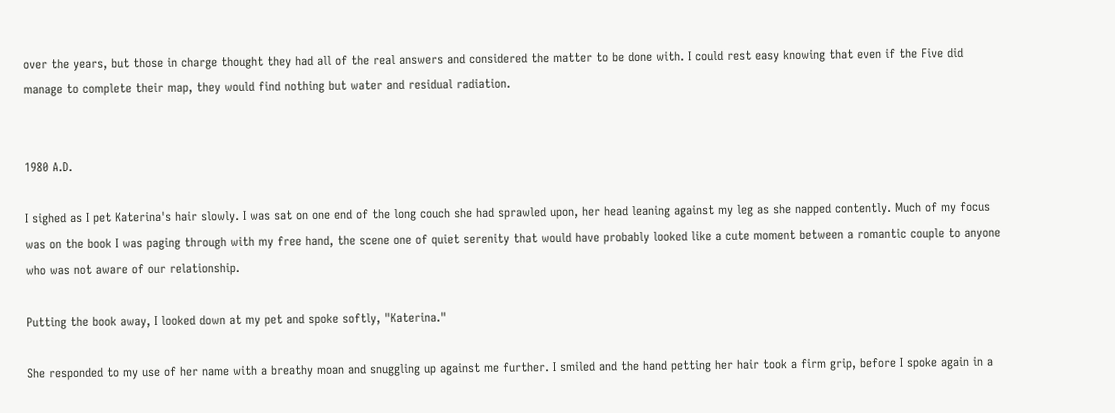over the years, but those in charge thought they had all of the real answers and considered the matter to be done with. I could rest easy knowing that even if the Five did manage to complete their map, they would find nothing but water and residual radiation.


1980 A.D.

I sighed as I pet Katerina's hair slowly. I was sat on one end of the long couch she had sprawled upon, her head leaning against my leg as she napped contently. Much of my focus was on the book I was paging through with my free hand, the scene one of quiet serenity that would have probably looked like a cute moment between a romantic couple to anyone who was not aware of our relationship.

Putting the book away, I looked down at my pet and spoke softly, "Katerina."

She responded to my use of her name with a breathy moan and snuggling up against me further. I smiled and the hand petting her hair took a firm grip, before I spoke again in a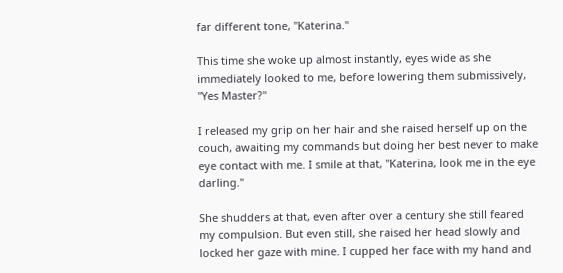far different tone, "Katerina."

This time she woke up almost instantly, eyes wide as she immediately looked to me, before lowering them submissively, "Yes Master?"

I released my grip on her hair and she raised herself up on the couch, awaiting my commands but doing her best never to make eye contact with me. I smile at that, "Katerina, look me in the eye darling."

She shudders at that, even after over a century she still feared my compulsion. But even still, she raised her head slowly and locked her gaze with mine. I cupped her face with my hand and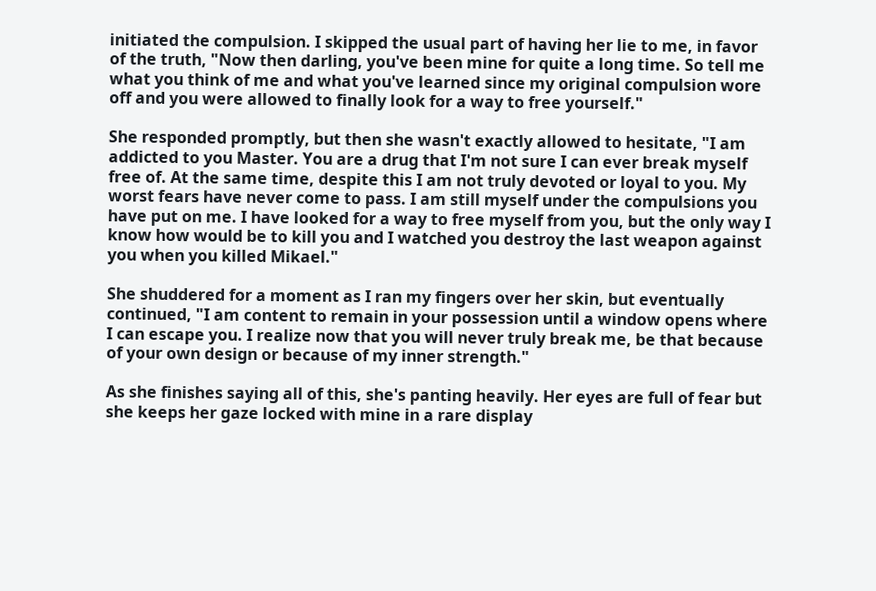initiated the compulsion. I skipped the usual part of having her lie to me, in favor of the truth, "Now then darling, you've been mine for quite a long time. So tell me what you think of me and what you've learned since my original compulsion wore off and you were allowed to finally look for a way to free yourself."

She responded promptly, but then she wasn't exactly allowed to hesitate, "I am addicted to you Master. You are a drug that I'm not sure I can ever break myself free of. At the same time, despite this I am not truly devoted or loyal to you. My worst fears have never come to pass. I am still myself under the compulsions you have put on me. I have looked for a way to free myself from you, but the only way I know how would be to kill you and I watched you destroy the last weapon against you when you killed Mikael."

She shuddered for a moment as I ran my fingers over her skin, but eventually continued, "I am content to remain in your possession until a window opens where I can escape you. I realize now that you will never truly break me, be that because of your own design or because of my inner strength."

As she finishes saying all of this, she's panting heavily. Her eyes are full of fear but she keeps her gaze locked with mine in a rare display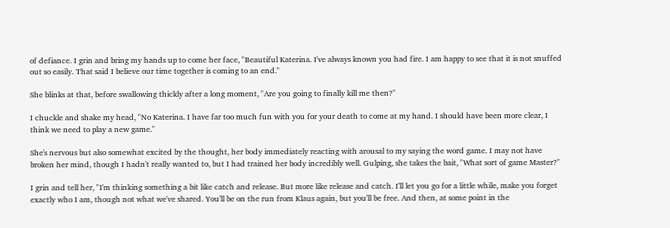of defiance. I grin and bring my hands up to come her face, "Beautiful Katerina. I've always known you had fire. I am happy to see that it is not snuffed out so easily. That said I believe our time together is coming to an end."

She blinks at that, before swallowing thickly after a long moment, "Are you going to finally kill me then?"

I chuckle and shake my head, "No Katerina. I have far too much fun with you for your death to come at my hand. I should have been more clear, I think we need to play a new game."

She's nervous but also somewhat excited by the thought, her body immediately reacting with arousal to my saying the word game. I may not have broken her mind, though I hadn't really wanted to, but I had trained her body incredibly well. Gulping, she takes the bait, "What sort of game Master?"

I grin and tell her, "I'm thinking something a bit like catch and release. But more like release and catch. I'll let you go for a little while, make you forget exactly who I am, though not what we've shared. You'll be on the run from Klaus again, but you'll be free. And then, at some point in the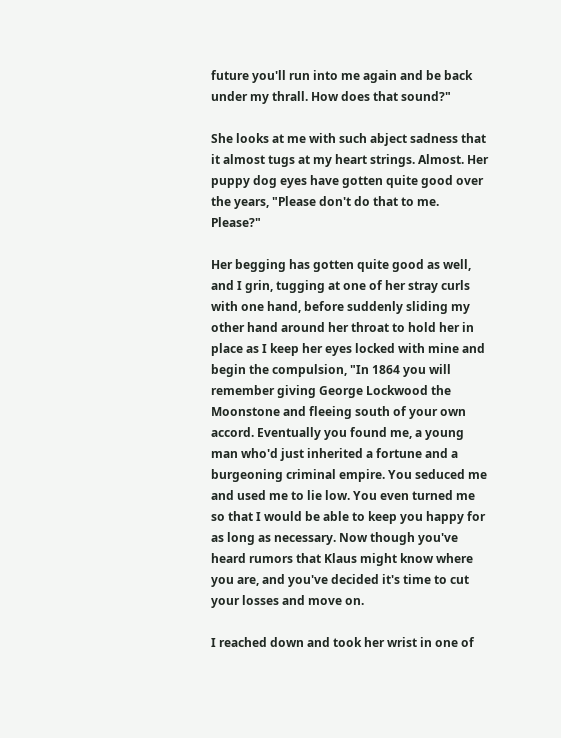future you'll run into me again and be back under my thrall. How does that sound?"

She looks at me with such abject sadness that it almost tugs at my heart strings. Almost. Her puppy dog eyes have gotten quite good over the years, "Please don't do that to me. Please?"

Her begging has gotten quite good as well, and I grin, tugging at one of her stray curls with one hand, before suddenly sliding my other hand around her throat to hold her in place as I keep her eyes locked with mine and begin the compulsion, "In 1864 you will remember giving George Lockwood the Moonstone and fleeing south of your own accord. Eventually you found me, a young man who'd just inherited a fortune and a burgeoning criminal empire. You seduced me and used me to lie low. You even turned me so that I would be able to keep you happy for as long as necessary. Now though you've heard rumors that Klaus might know where you are, and you've decided it's time to cut your losses and move on.

I reached down and took her wrist in one of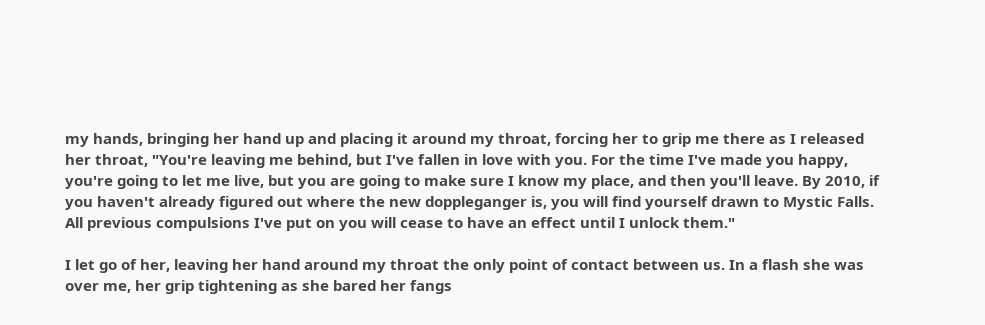my hands, bringing her hand up and placing it around my throat, forcing her to grip me there as I released her throat, "You're leaving me behind, but I've fallen in love with you. For the time I've made you happy, you're going to let me live, but you are going to make sure I know my place, and then you'll leave. By 2010, if you haven't already figured out where the new doppleganger is, you will find yourself drawn to Mystic Falls. All previous compulsions I've put on you will cease to have an effect until I unlock them."

I let go of her, leaving her hand around my throat the only point of contact between us. In a flash she was over me, her grip tightening as she bared her fangs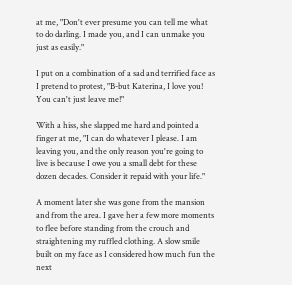at me, "Don't ever presume you can tell me what to do darling. I made you, and I can unmake you just as easily."

I put on a combination of a sad and terrified face as I pretend to protest, "B-but Katerina, I love you! You can't just leave me!"

With a hiss, she slapped me hard and pointed a finger at me, "I can do whatever I please. I am leaving you, and the only reason you're going to live is because I owe you a small debt for these dozen decades. Consider it repaid with your life."

A moment later she was gone from the mansion and from the area. I gave her a few more moments to flee before standing from the crouch and straightening my ruffled clothing. A slow smile built on my face as I considered how much fun the next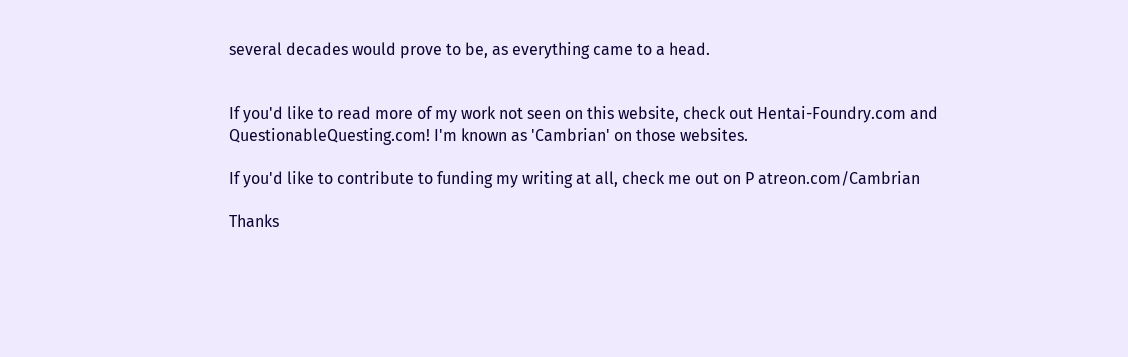several decades would prove to be, as everything came to a head.


If you'd like to read more of my work not seen on this website, check out Hentai-Foundry.com and QuestionableQuesting.com! I'm known as 'Cambrian' on those websites.

If you'd like to contribute to funding my writing at all, check me out on P atreon.com/Cambrian

Thanks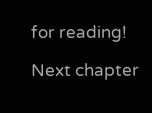for reading!

Next chapter